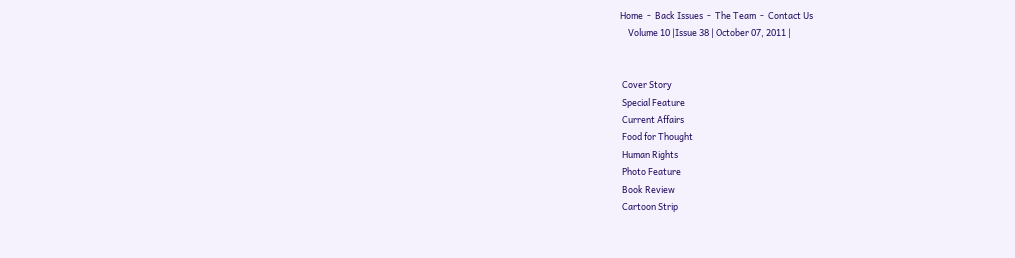Home  -  Back Issues  -  The Team  -  Contact Us
    Volume 10 |Issue 38 | October 07, 2011 |


 Cover Story
 Special Feature
 Current Affairs
 Food for Thought
 Human Rights
 Photo Feature
 Book Review
 Cartoon Strip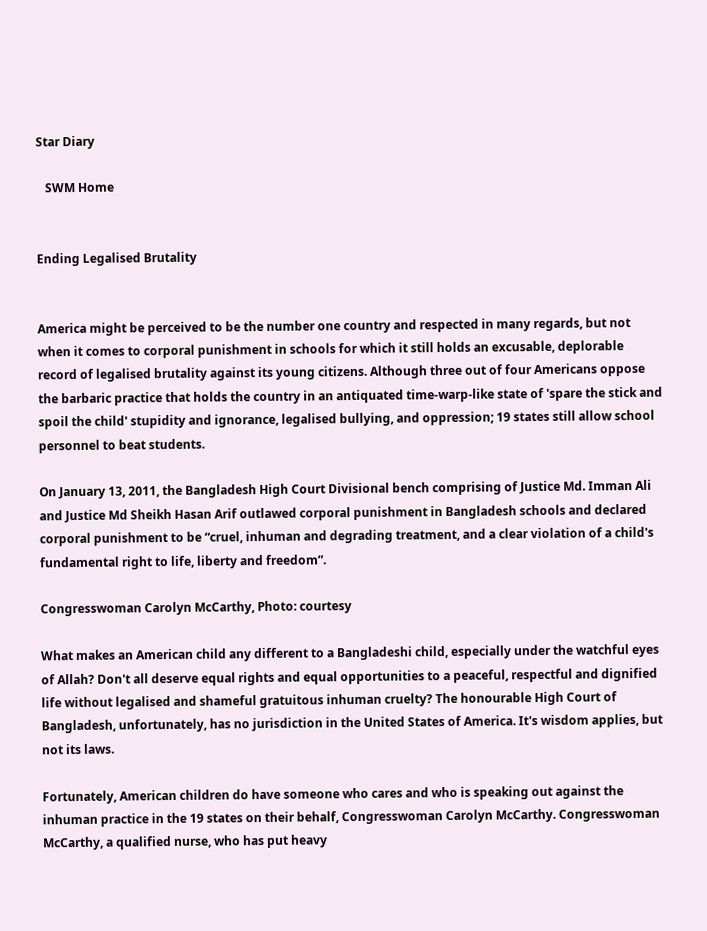Star Diary

   SWM Home


Ending Legalised Brutality


America might be perceived to be the number one country and respected in many regards, but not when it comes to corporal punishment in schools for which it still holds an excusable, deplorable record of legalised brutality against its young citizens. Although three out of four Americans oppose the barbaric practice that holds the country in an antiquated time-warp-like state of 'spare the stick and spoil the child' stupidity and ignorance, legalised bullying, and oppression; 19 states still allow school personnel to beat students.

On January 13, 2011, the Bangladesh High Court Divisional bench comprising of Justice Md. Imman Ali and Justice Md Sheikh Hasan Arif outlawed corporal punishment in Bangladesh schools and declared corporal punishment to be “cruel, inhuman and degrading treatment, and a clear violation of a child's fundamental right to life, liberty and freedom”.

Congresswoman Carolyn McCarthy, Photo: courtesy

What makes an American child any different to a Bangladeshi child, especially under the watchful eyes of Allah? Don't all deserve equal rights and equal opportunities to a peaceful, respectful and dignified life without legalised and shameful gratuitous inhuman cruelty? The honourable High Court of Bangladesh, unfortunately, has no jurisdiction in the United States of America. It's wisdom applies, but not its laws.

Fortunately, American children do have someone who cares and who is speaking out against the inhuman practice in the 19 states on their behalf, Congresswoman Carolyn McCarthy. Congresswoman McCarthy, a qualified nurse, who has put heavy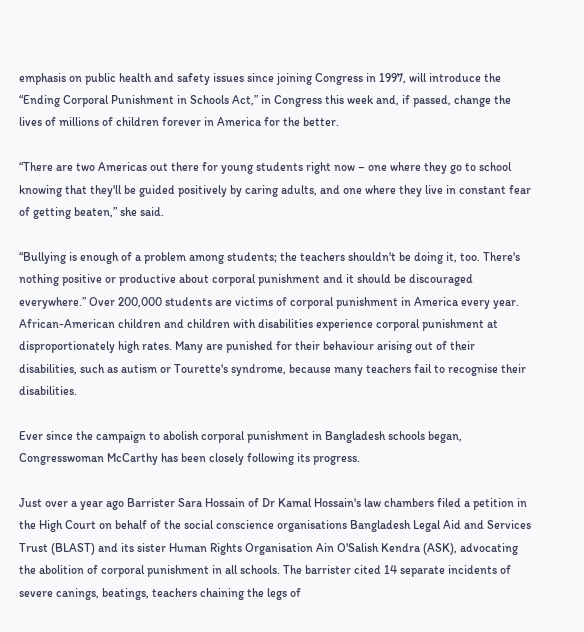emphasis on public health and safety issues since joining Congress in 1997, will introduce the “Ending Corporal Punishment in Schools Act,” in Congress this week and, if passed, change the lives of millions of children forever in America for the better.

“There are two Americas out there for young students right now – one where they go to school knowing that they'll be guided positively by caring adults, and one where they live in constant fear of getting beaten,” she said.

“Bullying is enough of a problem among students; the teachers shouldn't be doing it, too. There's nothing positive or productive about corporal punishment and it should be discouraged everywhere.” Over 200,000 students are victims of corporal punishment in America every year. African-American children and children with disabilities experience corporal punishment at disproportionately high rates. Many are punished for their behaviour arising out of their disabilities, such as autism or Tourette's syndrome, because many teachers fail to recognise their disabilities.

Ever since the campaign to abolish corporal punishment in Bangladesh schools began, Congresswoman McCarthy has been closely following its progress.

Just over a year ago Barrister Sara Hossain of Dr Kamal Hossain's law chambers filed a petition in the High Court on behalf of the social conscience organisations Bangladesh Legal Aid and Services Trust (BLAST) and its sister Human Rights Organisation Ain O'Salish Kendra (ASK), advocating the abolition of corporal punishment in all schools. The barrister cited 14 separate incidents of severe canings, beatings, teachers chaining the legs of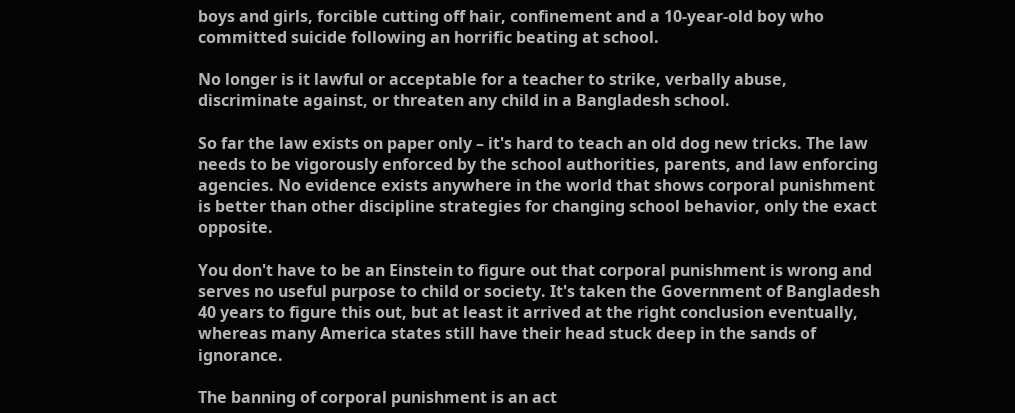boys and girls, forcible cutting off hair, confinement and a 10-year-old boy who committed suicide following an horrific beating at school.

No longer is it lawful or acceptable for a teacher to strike, verbally abuse, discriminate against, or threaten any child in a Bangladesh school.

So far the law exists on paper only – it's hard to teach an old dog new tricks. The law needs to be vigorously enforced by the school authorities, parents, and law enforcing agencies. No evidence exists anywhere in the world that shows corporal punishment is better than other discipline strategies for changing school behavior, only the exact opposite.

You don't have to be an Einstein to figure out that corporal punishment is wrong and serves no useful purpose to child or society. It's taken the Government of Bangladesh 40 years to figure this out, but at least it arrived at the right conclusion eventually, whereas many America states still have their head stuck deep in the sands of ignorance.

The banning of corporal punishment is an act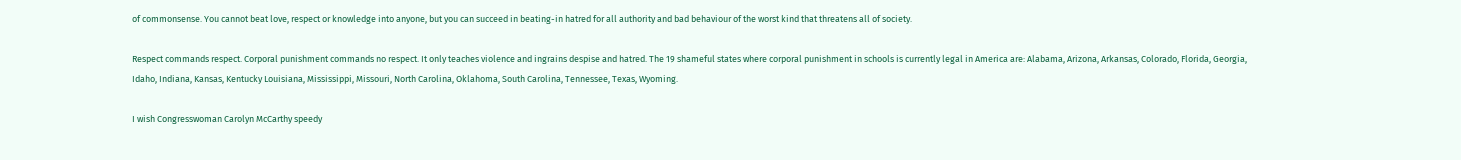of commonsense. You cannot beat love, respect or knowledge into anyone, but you can succeed in beating-in hatred for all authority and bad behaviour of the worst kind that threatens all of society.

Respect commands respect. Corporal punishment commands no respect. It only teaches violence and ingrains despise and hatred. The 19 shameful states where corporal punishment in schools is currently legal in America are: Alabama, Arizona, Arkansas, Colorado, Florida, Georgia, Idaho, Indiana, Kansas, Kentucky Louisiana, Mississippi, Missouri, North Carolina, Oklahoma, South Carolina, Tennessee, Texas, Wyoming.

I wish Congresswoman Carolyn McCarthy speedy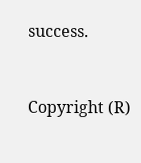success.



Copyright (R)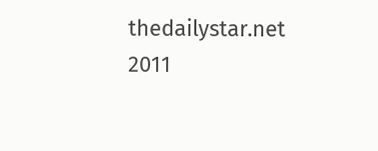thedailystar.net 2011